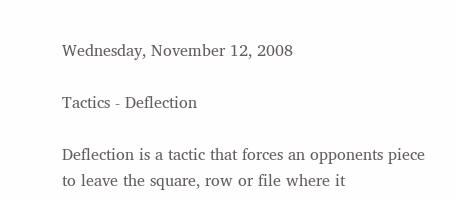Wednesday, November 12, 2008

Tactics - Deflection

Deflection is a tactic that forces an opponents piece to leave the square, row or file where it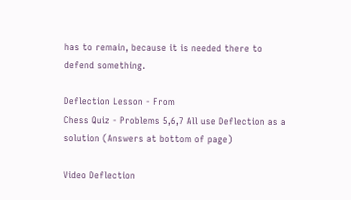has to remain, because it is needed there to defend something.

Deflection Lesson - From
Chess Quiz - Problems 5,6,7 All use Deflection as a solution (Answers at bottom of page)

Video Deflection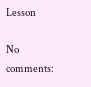Lesson

No comments: